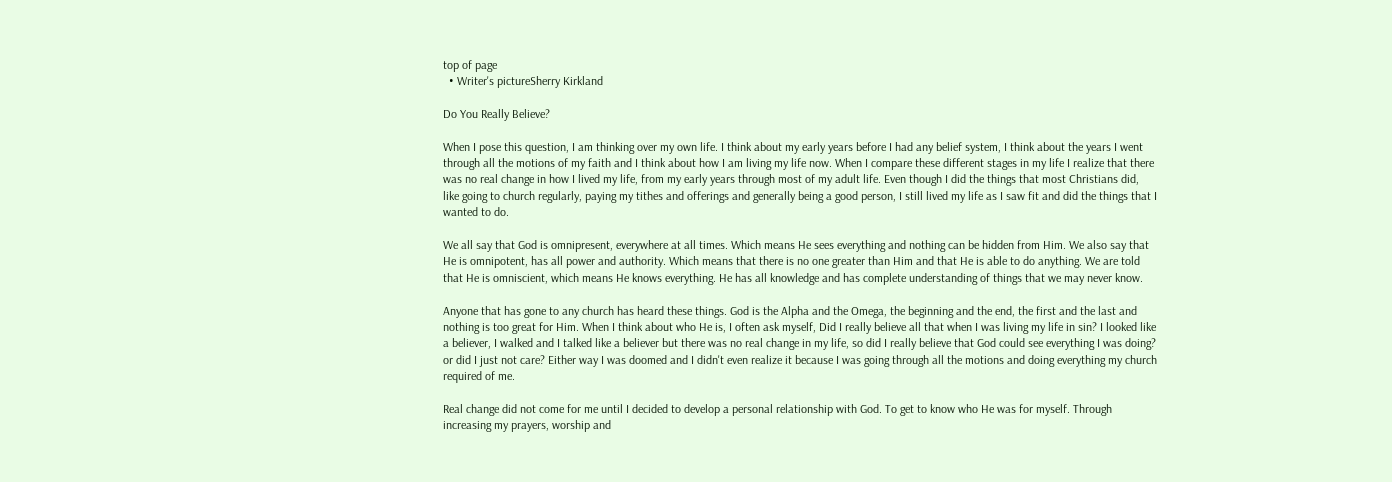top of page
  • Writer's pictureSherry Kirkland

Do You Really Believe?

When I pose this question, I am thinking over my own life. I think about my early years before I had any belief system, I think about the years I went through all the motions of my faith and I think about how I am living my life now. When I compare these different stages in my life I realize that there was no real change in how I lived my life, from my early years through most of my adult life. Even though I did the things that most Christians did, like going to church regularly, paying my tithes and offerings and generally being a good person, I still lived my life as I saw fit and did the things that I wanted to do.

We all say that God is omnipresent, everywhere at all times. Which means He sees everything and nothing can be hidden from Him. We also say that He is omnipotent, has all power and authority. Which means that there is no one greater than Him and that He is able to do anything. We are told that He is omniscient, which means He knows everything. He has all knowledge and has complete understanding of things that we may never know.

Anyone that has gone to any church has heard these things. God is the Alpha and the Omega, the beginning and the end, the first and the last and nothing is too great for Him. When I think about who He is, I often ask myself, Did I really believe all that when I was living my life in sin? I looked like a believer, I walked and I talked like a believer but there was no real change in my life, so did I really believe that God could see everything I was doing? or did I just not care? Either way I was doomed and I didn't even realize it because I was going through all the motions and doing everything my church required of me.

Real change did not come for me until I decided to develop a personal relationship with God. To get to know who He was for myself. Through increasing my prayers, worship and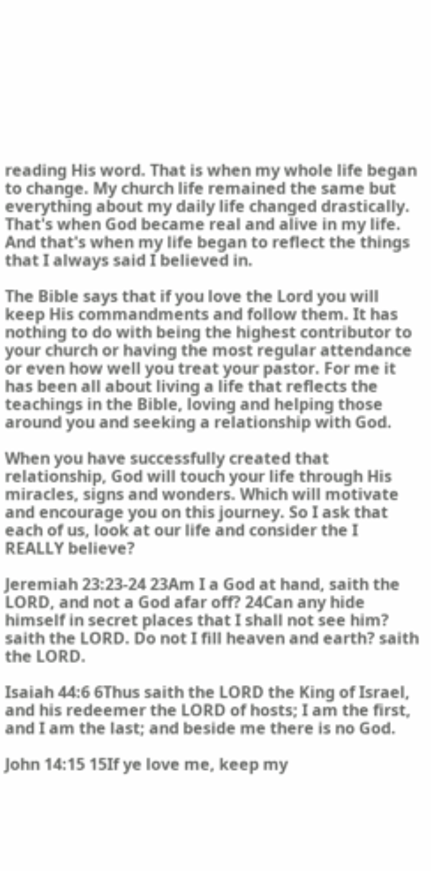reading His word. That is when my whole life began to change. My church life remained the same but everything about my daily life changed drastically. That's when God became real and alive in my life. And that's when my life began to reflect the things that I always said I believed in.

The Bible says that if you love the Lord you will keep His commandments and follow them. It has nothing to do with being the highest contributor to your church or having the most regular attendance or even how well you treat your pastor. For me it has been all about living a life that reflects the teachings in the Bible, loving and helping those around you and seeking a relationship with God.

When you have successfully created that relationship, God will touch your life through His miracles, signs and wonders. Which will motivate and encourage you on this journey. So I ask that each of us, look at our life and consider the I REALLY believe?

Jeremiah 23:23-24 23Am I a God at hand, saith the LORD, and not a God afar off? 24Can any hide himself in secret places that I shall not see him? saith the LORD. Do not I fill heaven and earth? saith the LORD.

Isaiah 44:6 6Thus saith the LORD the King of Israel, and his redeemer the LORD of hosts; I am the first, and I am the last; and beside me there is no God.

John 14:15 15If ye love me, keep my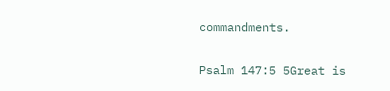commandments.

Psalm 147:5 5Great is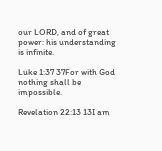our LORD, and of great power: his understanding is infinite.

Luke 1:37 37For with God nothing shall be impossible.

Revelation 22:13 13I am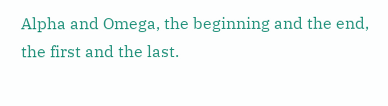Alpha and Omega, the beginning and the end, the first and the last.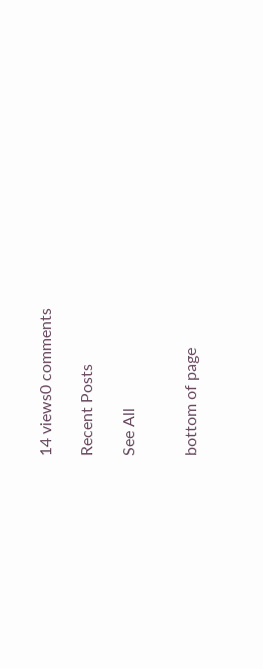14 views0 comments

Recent Posts

See All


bottom of page